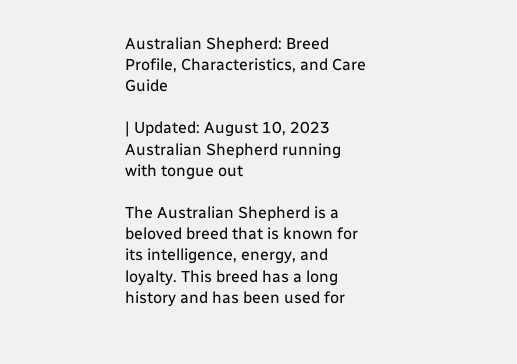Australian Shepherd: Breed Profile, Characteristics, and Care Guide

| Updated: August 10, 2023
Australian Shepherd running with tongue out

The Australian Shepherd is a beloved breed that is known for its intelligence, energy, and loyalty. This breed has a long history and has been used for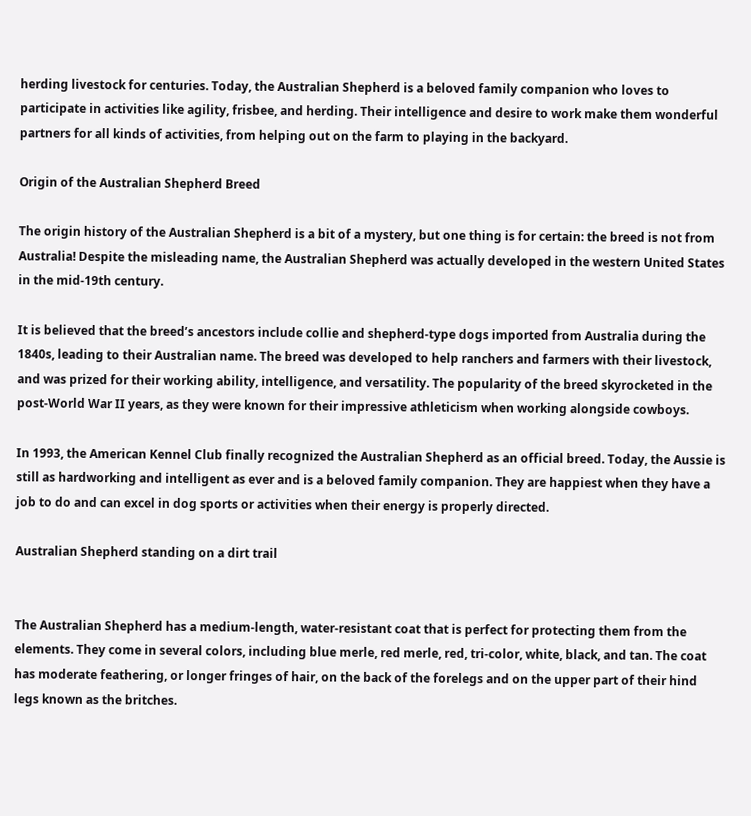herding livestock for centuries. Today, the Australian Shepherd is a beloved family companion who loves to participate in activities like agility, frisbee, and herding. Their intelligence and desire to work make them wonderful partners for all kinds of activities, from helping out on the farm to playing in the backyard.

Origin of the Australian Shepherd Breed

The origin history of the Australian Shepherd is a bit of a mystery, but one thing is for certain: the breed is not from Australia! Despite the misleading name, the Australian Shepherd was actually developed in the western United States in the mid-19th century.

It is believed that the breed’s ancestors include collie and shepherd-type dogs imported from Australia during the 1840s, leading to their Australian name. The breed was developed to help ranchers and farmers with their livestock, and was prized for their working ability, intelligence, and versatility. The popularity of the breed skyrocketed in the post-World War II years, as they were known for their impressive athleticism when working alongside cowboys.

In 1993, the American Kennel Club finally recognized the Australian Shepherd as an official breed. Today, the Aussie is still as hardworking and intelligent as ever and is a beloved family companion. They are happiest when they have a job to do and can excel in dog sports or activities when their energy is properly directed.

Australian Shepherd standing on a dirt trail


The Australian Shepherd has a medium-length, water-resistant coat that is perfect for protecting them from the elements. They come in several colors, including blue merle, red merle, red, tri-color, white, black, and tan. The coat has moderate feathering, or longer fringes of hair, on the back of the forelegs and on the upper part of their hind legs known as the britches.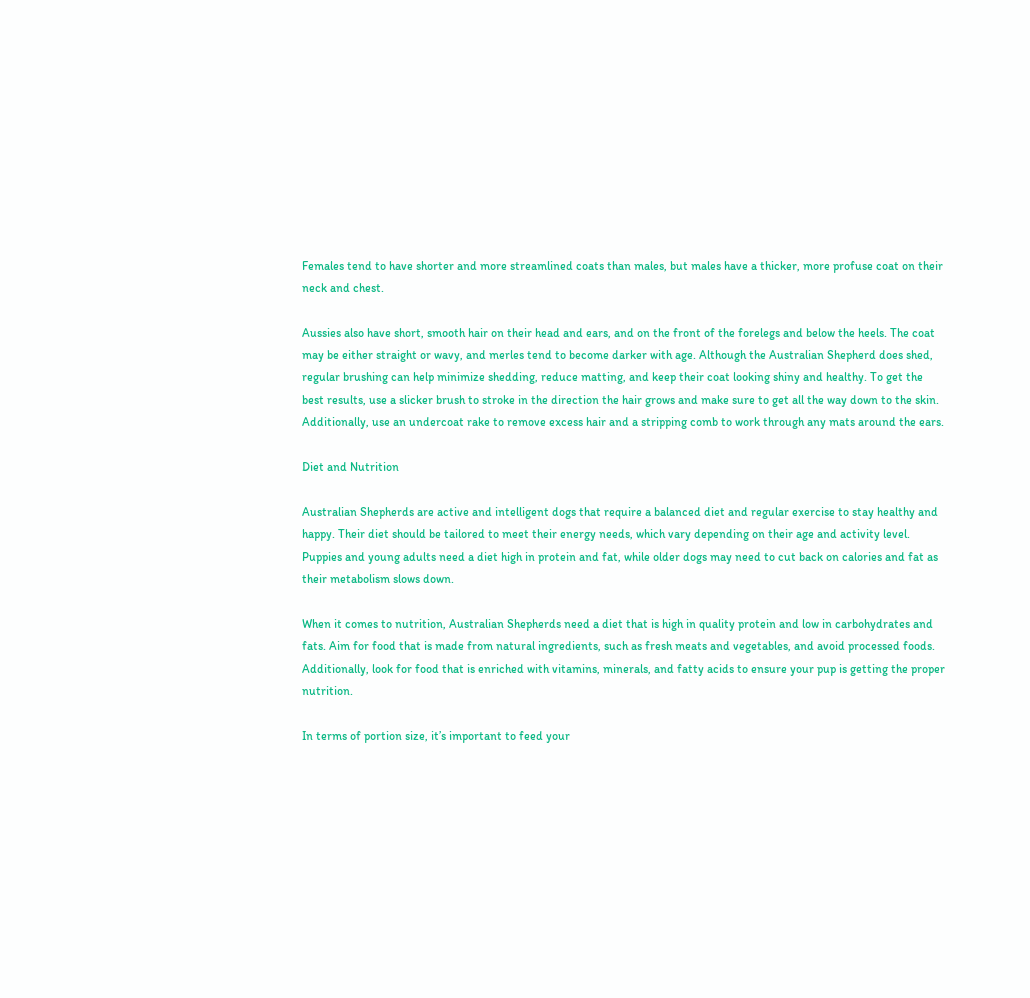Females tend to have shorter and more streamlined coats than males, but males have a thicker, more profuse coat on their neck and chest.

Aussies also have short, smooth hair on their head and ears, and on the front of the forelegs and below the heels. The coat may be either straight or wavy, and merles tend to become darker with age. Although the Australian Shepherd does shed, regular brushing can help minimize shedding, reduce matting, and keep their coat looking shiny and healthy. To get the best results, use a slicker brush to stroke in the direction the hair grows and make sure to get all the way down to the skin. Additionally, use an undercoat rake to remove excess hair and a stripping comb to work through any mats around the ears.

Diet and Nutrition

Australian Shepherds are active and intelligent dogs that require a balanced diet and regular exercise to stay healthy and happy. Their diet should be tailored to meet their energy needs, which vary depending on their age and activity level. Puppies and young adults need a diet high in protein and fat, while older dogs may need to cut back on calories and fat as their metabolism slows down.

When it comes to nutrition, Australian Shepherds need a diet that is high in quality protein and low in carbohydrates and fats. Aim for food that is made from natural ingredients, such as fresh meats and vegetables, and avoid processed foods. Additionally, look for food that is enriched with vitamins, minerals, and fatty acids to ensure your pup is getting the proper nutrition.

In terms of portion size, it’s important to feed your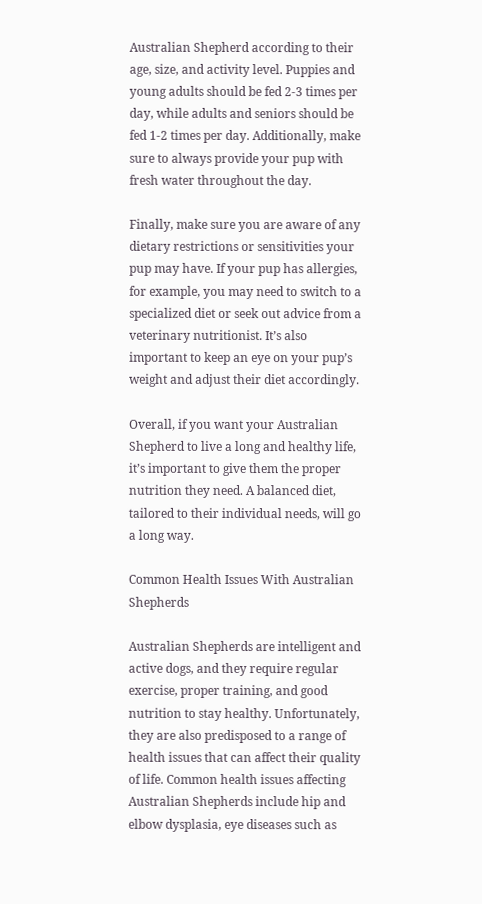Australian Shepherd according to their age, size, and activity level. Puppies and young adults should be fed 2-3 times per day, while adults and seniors should be fed 1-2 times per day. Additionally, make sure to always provide your pup with fresh water throughout the day.

Finally, make sure you are aware of any dietary restrictions or sensitivities your pup may have. If your pup has allergies, for example, you may need to switch to a specialized diet or seek out advice from a veterinary nutritionist. It’s also important to keep an eye on your pup’s weight and adjust their diet accordingly.

Overall, if you want your Australian Shepherd to live a long and healthy life, it’s important to give them the proper nutrition they need. A balanced diet, tailored to their individual needs, will go a long way.

Common Health Issues With Australian Shepherds

Australian Shepherds are intelligent and active dogs, and they require regular exercise, proper training, and good nutrition to stay healthy. Unfortunately, they are also predisposed to a range of health issues that can affect their quality of life. Common health issues affecting Australian Shepherds include hip and elbow dysplasia, eye diseases such as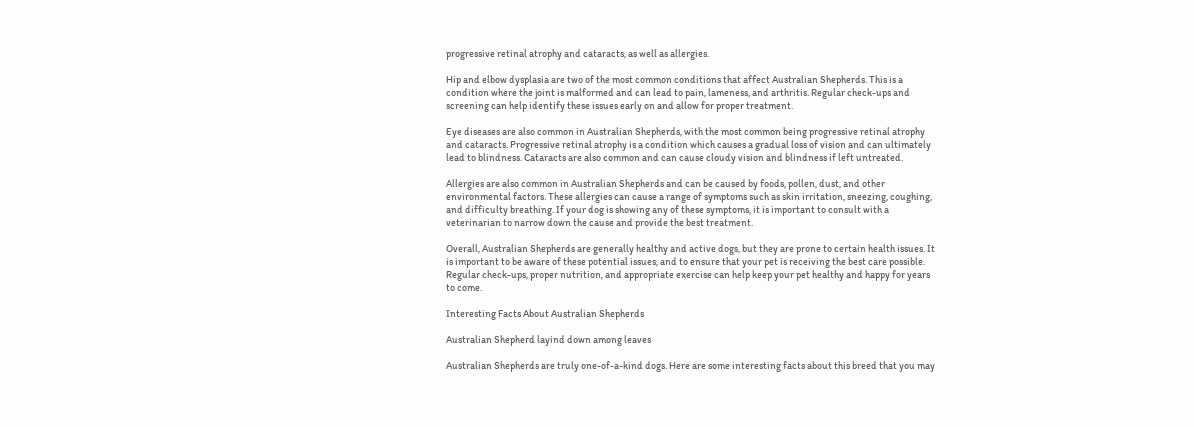progressive retinal atrophy and cataracts, as well as allergies.

Hip and elbow dysplasia are two of the most common conditions that affect Australian Shepherds. This is a condition where the joint is malformed and can lead to pain, lameness, and arthritis. Regular check-ups and screening can help identify these issues early on and allow for proper treatment.

Eye diseases are also common in Australian Shepherds, with the most common being progressive retinal atrophy and cataracts. Progressive retinal atrophy is a condition which causes a gradual loss of vision and can ultimately lead to blindness. Cataracts are also common and can cause cloudy vision and blindness if left untreated.

Allergies are also common in Australian Shepherds and can be caused by foods, pollen, dust, and other environmental factors. These allergies can cause a range of symptoms such as skin irritation, sneezing, coughing, and difficulty breathing. If your dog is showing any of these symptoms, it is important to consult with a veterinarian to narrow down the cause and provide the best treatment.

Overall, Australian Shepherds are generally healthy and active dogs, but they are prone to certain health issues. It is important to be aware of these potential issues, and to ensure that your pet is receiving the best care possible. Regular check-ups, proper nutrition, and appropriate exercise can help keep your pet healthy and happy for years to come.

Interesting Facts About Australian Shepherds

Australian Shepherd layind down among leaves

Australian Shepherds are truly one-of-a-kind dogs. Here are some interesting facts about this breed that you may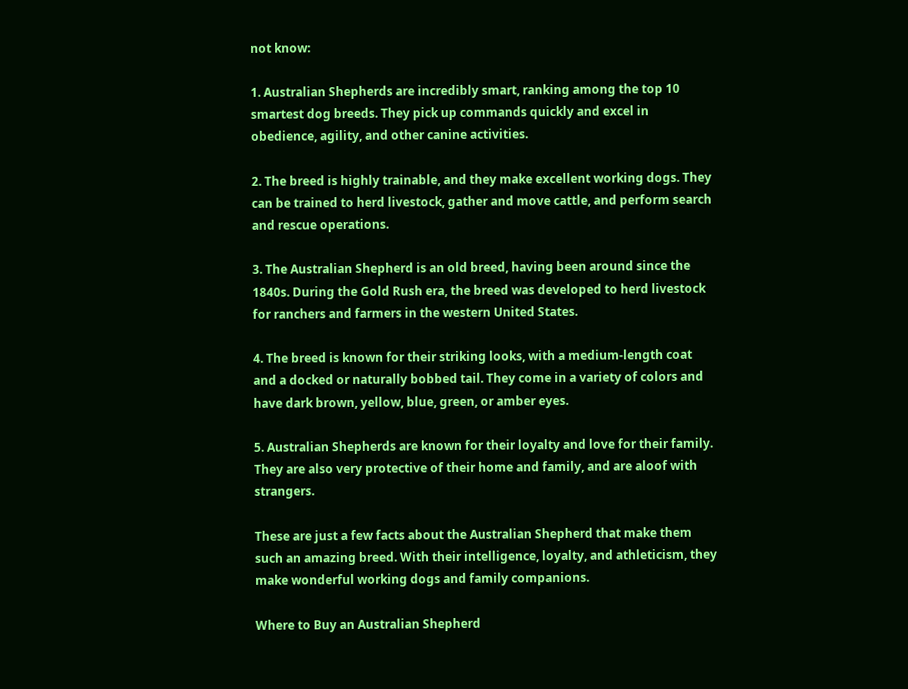not know:

1. Australian Shepherds are incredibly smart, ranking among the top 10 smartest dog breeds. They pick up commands quickly and excel in obedience, agility, and other canine activities.

2. The breed is highly trainable, and they make excellent working dogs. They can be trained to herd livestock, gather and move cattle, and perform search and rescue operations.

3. The Australian Shepherd is an old breed, having been around since the 1840s. During the Gold Rush era, the breed was developed to herd livestock for ranchers and farmers in the western United States.

4. The breed is known for their striking looks, with a medium-length coat and a docked or naturally bobbed tail. They come in a variety of colors and have dark brown, yellow, blue, green, or amber eyes.

5. Australian Shepherds are known for their loyalty and love for their family. They are also very protective of their home and family, and are aloof with strangers.

These are just a few facts about the Australian Shepherd that make them such an amazing breed. With their intelligence, loyalty, and athleticism, they make wonderful working dogs and family companions.

Where to Buy an Australian Shepherd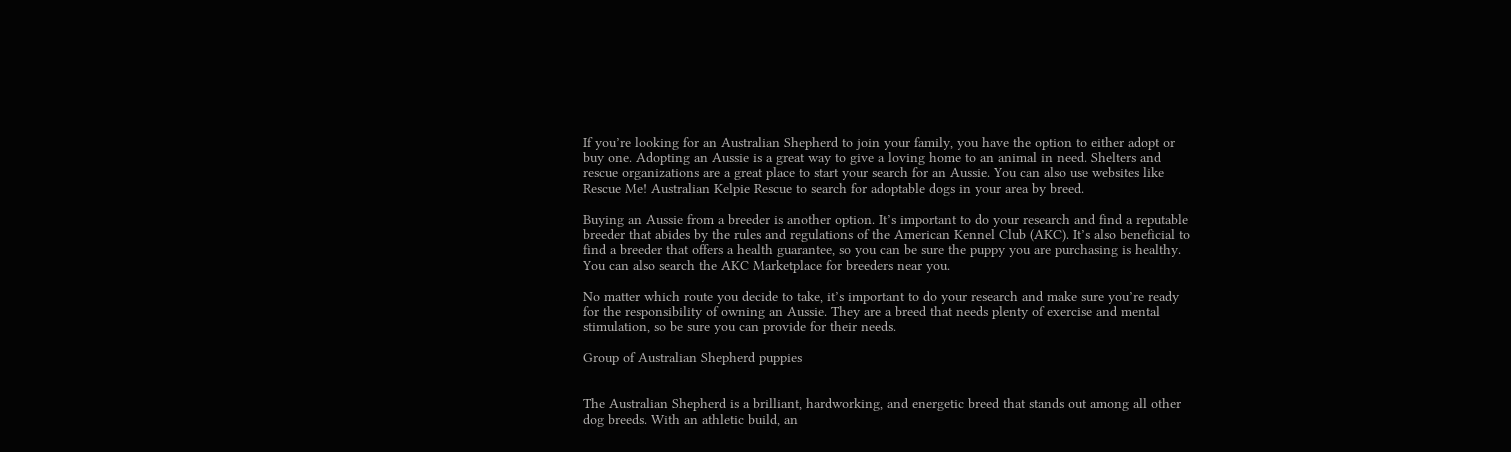If you’re looking for an Australian Shepherd to join your family, you have the option to either adopt or buy one. Adopting an Aussie is a great way to give a loving home to an animal in need. Shelters and rescue organizations are a great place to start your search for an Aussie. You can also use websites like Rescue Me! Australian Kelpie Rescue to search for adoptable dogs in your area by breed.

Buying an Aussie from a breeder is another option. It’s important to do your research and find a reputable breeder that abides by the rules and regulations of the American Kennel Club (AKC). It’s also beneficial to find a breeder that offers a health guarantee, so you can be sure the puppy you are purchasing is healthy. You can also search the AKC Marketplace for breeders near you.

No matter which route you decide to take, it’s important to do your research and make sure you’re ready for the responsibility of owning an Aussie. They are a breed that needs plenty of exercise and mental stimulation, so be sure you can provide for their needs.

Group of Australian Shepherd puppies


The Australian Shepherd is a brilliant, hardworking, and energetic breed that stands out among all other dog breeds. With an athletic build, an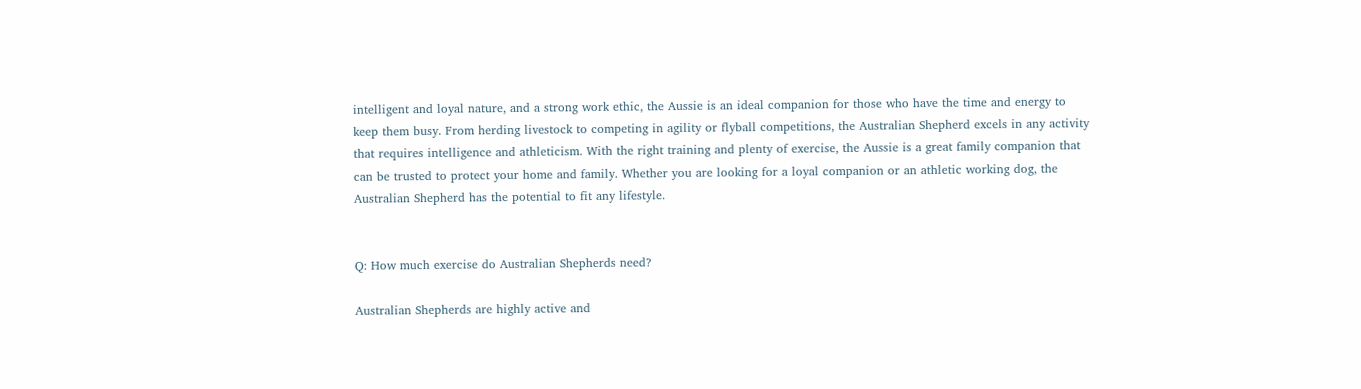intelligent and loyal nature, and a strong work ethic, the Aussie is an ideal companion for those who have the time and energy to keep them busy. From herding livestock to competing in agility or flyball competitions, the Australian Shepherd excels in any activity that requires intelligence and athleticism. With the right training and plenty of exercise, the Aussie is a great family companion that can be trusted to protect your home and family. Whether you are looking for a loyal companion or an athletic working dog, the Australian Shepherd has the potential to fit any lifestyle.


Q: How much exercise do Australian Shepherds need?

Australian Shepherds are highly active and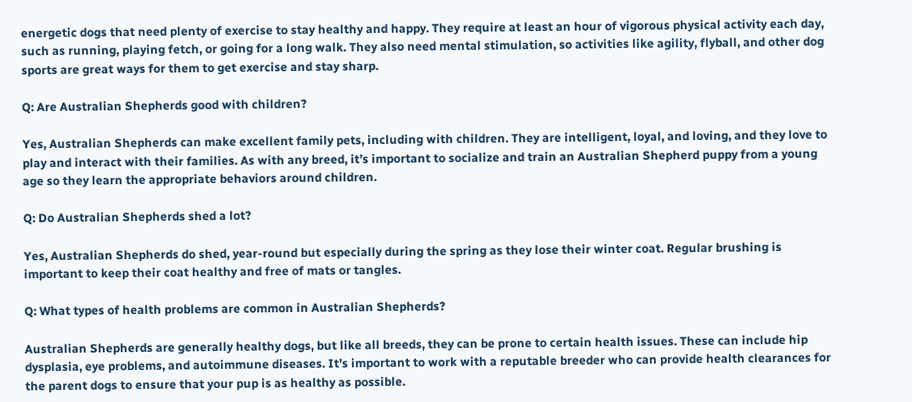energetic dogs that need plenty of exercise to stay healthy and happy. They require at least an hour of vigorous physical activity each day, such as running, playing fetch, or going for a long walk. They also need mental stimulation, so activities like agility, flyball, and other dog sports are great ways for them to get exercise and stay sharp.

Q: Are Australian Shepherds good with children?

Yes, Australian Shepherds can make excellent family pets, including with children. They are intelligent, loyal, and loving, and they love to play and interact with their families. As with any breed, it’s important to socialize and train an Australian Shepherd puppy from a young age so they learn the appropriate behaviors around children.

Q: Do Australian Shepherds shed a lot?

Yes, Australian Shepherds do shed, year-round but especially during the spring as they lose their winter coat. Regular brushing is important to keep their coat healthy and free of mats or tangles.

Q: What types of health problems are common in Australian Shepherds?

Australian Shepherds are generally healthy dogs, but like all breeds, they can be prone to certain health issues. These can include hip dysplasia, eye problems, and autoimmune diseases. It’s important to work with a reputable breeder who can provide health clearances for the parent dogs to ensure that your pup is as healthy as possible.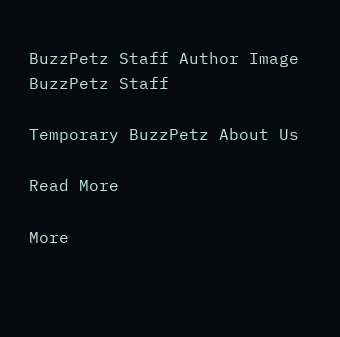BuzzPetz Staff Author Image
BuzzPetz Staff

Temporary BuzzPetz About Us

Read More

More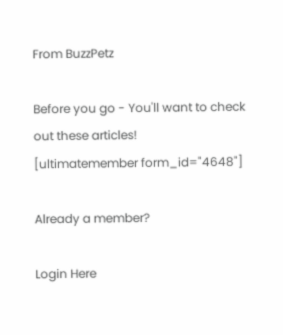From BuzzPetz

Before you go - You'll want to check out these articles!
[ultimatemember form_id="4648"]

Already a member?

Login Here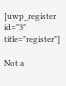[uwp_register id="3" title="register"]

Not a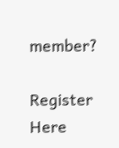member?

Register Here